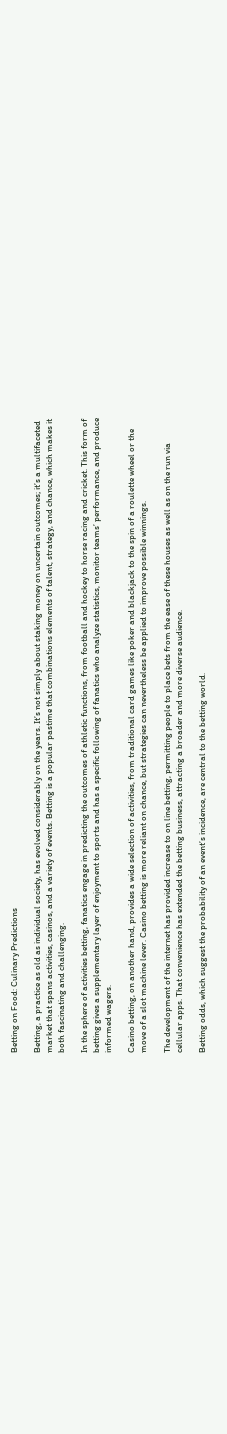Betting on Food: Culinary Predictions

Betting, a practice as old as individual society, has evolved considerably on the years. It’s not simply about staking money on uncertain outcomes; it’s a multifaceted market that spans activities, casinos, and a variety of events. Betting is a popular pastime that combinations elements of talent, strategy, and chance, which makes it both fascinating and challenging.

In the sphere of activities betting, fanatics engage in predicting the outcomes of athletic functions, from football and hockey to horse racing and cricket. This form of betting gives a supplementary layer of enjoyment to sports and has a specific following of fanatics who analyze statistics, monitor teams’ performance, and produce informed wagers.

Casino betting, on another hand, provides a wide selection of activities, from traditional card games like poker and blackjack to the spin of a roulette wheel or the move of a slot machine lever. Casino betting is more reliant on chance, but strategies can nevertheless be applied to improve possible winnings.

The development of the internet has provided increase to on line betting, permitting people to place bets from the ease of these houses as well as on the run via cellular apps. That convenience has extended the betting business, attracting a broader and more diverse audience.

Betting odds, which suggest the probability of an event’s incidence, are central to the betting world.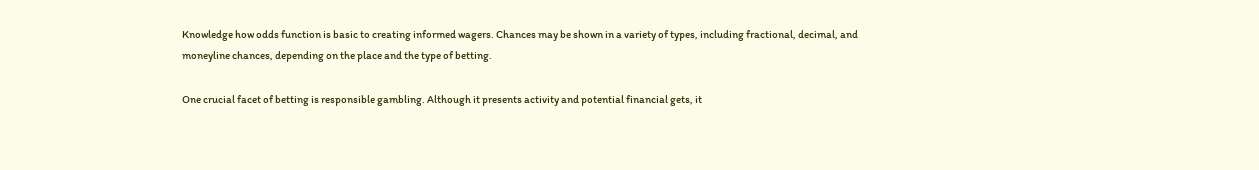Knowledge how odds function is basic to creating informed wagers. Chances may be shown in a variety of types, including fractional, decimal, and moneyline chances, depending on the place and the type of betting.

One crucial facet of betting is responsible gambling. Although it presents activity and potential financial gets, it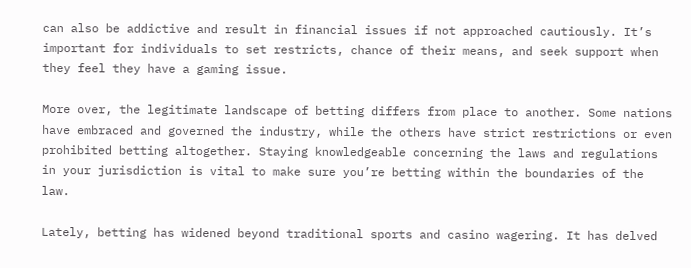can also be addictive and result in financial issues if not approached cautiously. It’s important for individuals to set restricts, chance of their means, and seek support when they feel they have a gaming issue.

More over, the legitimate landscape of betting differs from place to another. Some nations have embraced and governed the industry, while the others have strict restrictions or even prohibited betting altogether. Staying knowledgeable concerning the laws and regulations in your jurisdiction is vital to make sure you’re betting within the boundaries of the law.

Lately, betting has widened beyond traditional sports and casino wagering. It has delved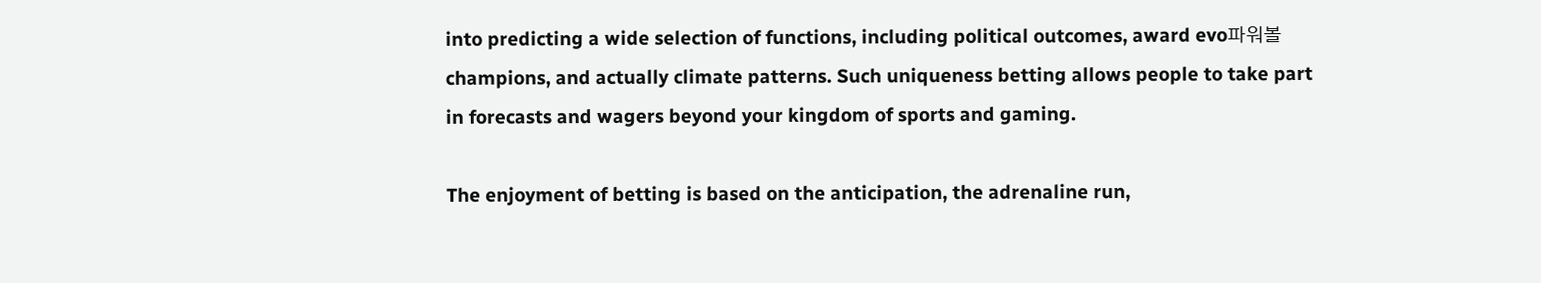into predicting a wide selection of functions, including political outcomes, award evo파워볼 champions, and actually climate patterns. Such uniqueness betting allows people to take part in forecasts and wagers beyond your kingdom of sports and gaming.

The enjoyment of betting is based on the anticipation, the adrenaline run,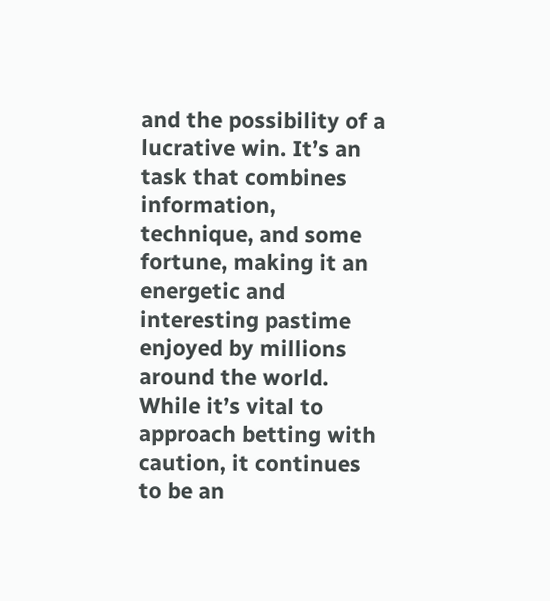and the possibility of a lucrative win. It’s an task that combines information, technique, and some fortune, making it an energetic and interesting pastime enjoyed by millions around the world. While it’s vital to approach betting with caution, it continues to be an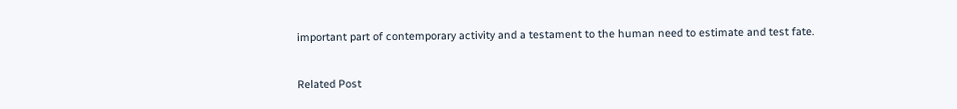important part of contemporary activity and a testament to the human need to estimate and test fate.

Related Post